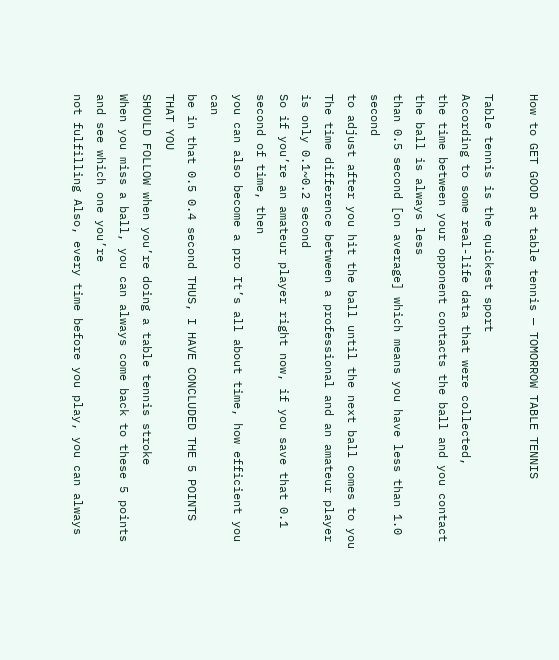How to GET GOOD at table tennis — TOMORROW TABLE TENNIS

Table tennis is the quickest sport
According to some real-life data that were collected,
the time between your opponent contacts the ball and you contact the ball is always less
than 0.5 second [on average] which means you have less than 1.0 second
to adjust after you hit the ball until the next ball comes to you
The time difference between a professional and an amateur player is only 0.1~0.2 second
So if you’re an amateur player right now, if you save that 0.1 second of time, then
you can also become a pro It’s all about time, how efficient you can
be in that 0.5 0.4 second THUS, I HAVE CONCLUDED THE 5 POINTS THAT YOU
SHOULD FOLLOW when you’re doing a table tennis stroke
When you miss a ball, you can always come back to these 5 points and see which one you’re
not fulfilling Also, every time before you play, you can always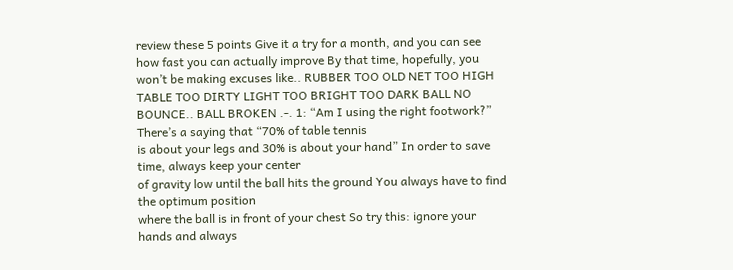review these 5 points Give it a try for a month, and you can see
how fast you can actually improve By that time, hopefully, you won’t be making excuses like.. RUBBER TOO OLD NET TOO HIGH TABLE TOO DIRTY LIGHT TOO BRIGHT TOO DARK BALL NO BOUNCE.. BALL BROKEN .-. 1: “Am I using the right footwork?” There’s a saying that “70% of table tennis
is about your legs and 30% is about your hand” In order to save time, always keep your center
of gravity low until the ball hits the ground You always have to find the optimum position
where the ball is in front of your chest So try this: ignore your hands and always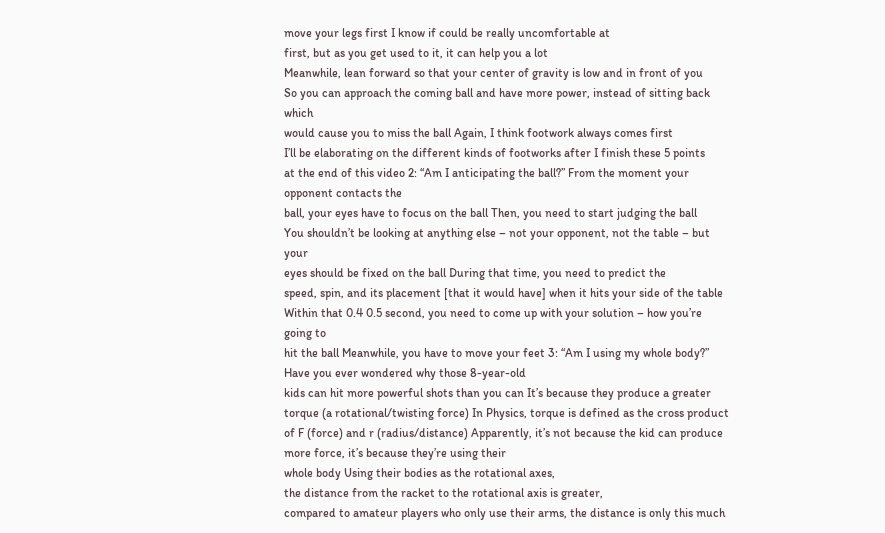move your legs first I know if could be really uncomfortable at
first, but as you get used to it, it can help you a lot
Meanwhile, lean forward so that your center of gravity is low and in front of you
So you can approach the coming ball and have more power, instead of sitting back which
would cause you to miss the ball Again, I think footwork always comes first
I’ll be elaborating on the different kinds of footworks after I finish these 5 points
at the end of this video 2: “Am I anticipating the ball?” From the moment your opponent contacts the
ball, your eyes have to focus on the ball Then, you need to start judging the ball
You shouldn’t be looking at anything else – not your opponent, not the table – but your
eyes should be fixed on the ball During that time, you need to predict the
speed, spin, and its placement [that it would have] when it hits your side of the table
Within that 0.4 0.5 second, you need to come up with your solution – how you’re going to
hit the ball Meanwhile, you have to move your feet 3: “Am I using my whole body?” Have you ever wondered why those 8-year-old
kids can hit more powerful shots than you can It’s because they produce a greater torque (a rotational/twisting force) In Physics, torque is defined as the cross product of F (force) and r (radius/distance) Apparently, it’s not because the kid can produce more force, it’s because they’re using their
whole body Using their bodies as the rotational axes,
the distance from the racket to the rotational axis is greater,
compared to amateur players who only use their arms, the distance is only this much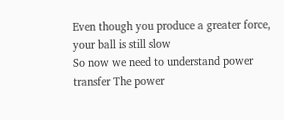Even though you produce a greater force, your ball is still slow
So now we need to understand power transfer The power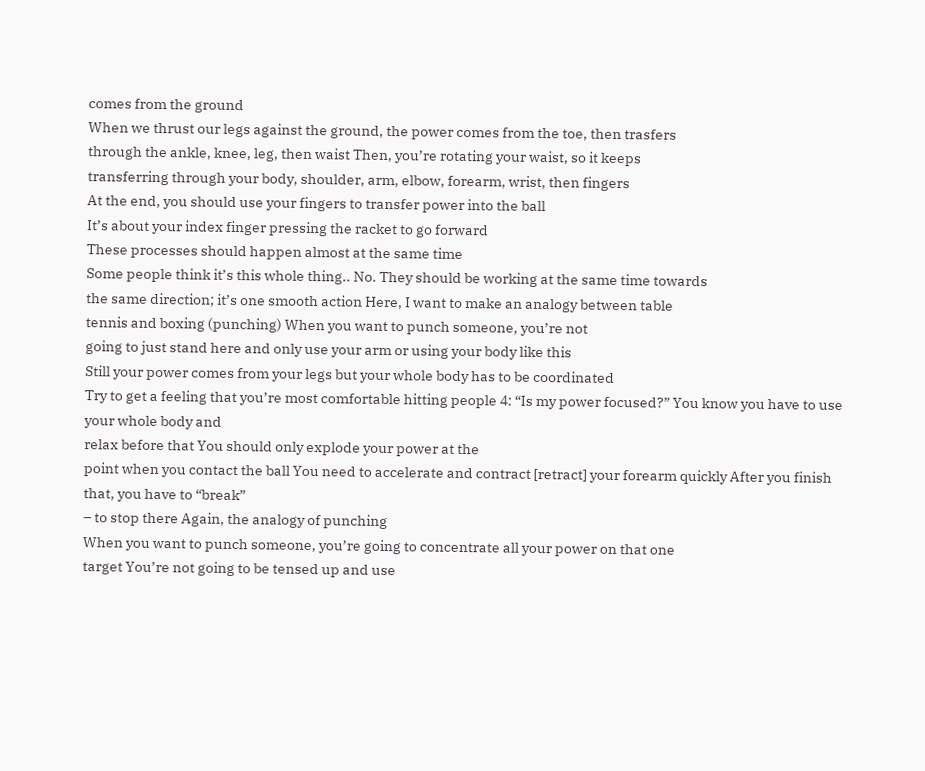comes from the ground
When we thrust our legs against the ground, the power comes from the toe, then trasfers
through the ankle, knee, leg, then waist Then, you’re rotating your waist, so it keeps
transferring through your body, shoulder, arm, elbow, forearm, wrist, then fingers
At the end, you should use your fingers to transfer power into the ball
It’s about your index finger pressing the racket to go forward
These processes should happen almost at the same time
Some people think it’s this whole thing.. No. They should be working at the same time towards
the same direction; it’s one smooth action Here, I want to make an analogy between table
tennis and boxing (punching) When you want to punch someone, you’re not
going to just stand here and only use your arm or using your body like this
Still your power comes from your legs but your whole body has to be coordinated
Try to get a feeling that you’re most comfortable hitting people 4: “Is my power focused?” You know you have to use your whole body and
relax before that You should only explode your power at the
point when you contact the ball You need to accelerate and contract [retract] your forearm quickly After you finish that, you have to “break”
– to stop there Again, the analogy of punching
When you want to punch someone, you’re going to concentrate all your power on that one
target You’re not going to be tensed up and use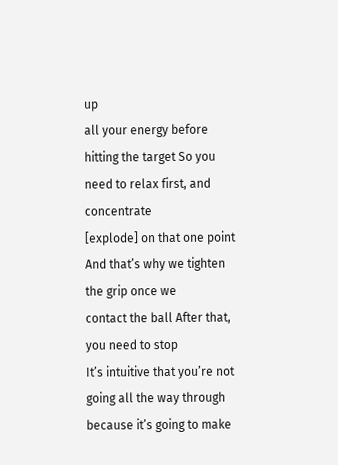up
all your energy before hitting the target So you need to relax first, and concentrate
[explode] on that one point And that’s why we tighten the grip once we
contact the ball After that, you need to stop
It’s intuitive that you’re not going all the way through because it’s going to make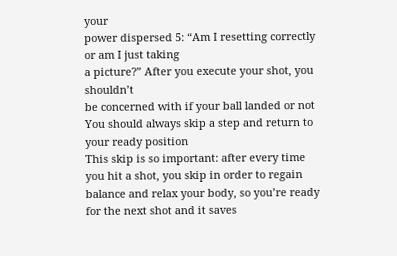your
power dispersed 5: “Am I resetting correctly or am I just taking
a picture?” After you execute your shot, you shouldn’t
be concerned with if your ball landed or not You should always skip a step and return to your ready position
This skip is so important: after every time you hit a shot, you skip in order to regain
balance and relax your body, so you’re ready for the next shot and it saves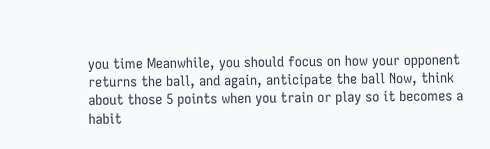you time Meanwhile, you should focus on how your opponent
returns the ball, and again, anticipate the ball Now, think about those 5 points when you train or play so it becomes a habit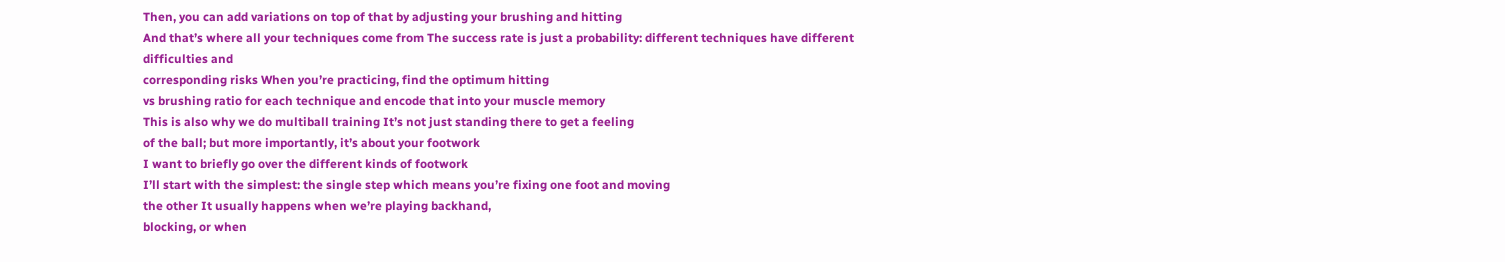Then, you can add variations on top of that by adjusting your brushing and hitting
And that’s where all your techniques come from The success rate is just a probability: different techniques have different difficulties and
corresponding risks When you’re practicing, find the optimum hitting
vs brushing ratio for each technique and encode that into your muscle memory
This is also why we do multiball training It’s not just standing there to get a feeling
of the ball; but more importantly, it’s about your footwork
I want to briefly go over the different kinds of footwork
I’ll start with the simplest: the single step which means you’re fixing one foot and moving
the other It usually happens when we’re playing backhand,
blocking, or when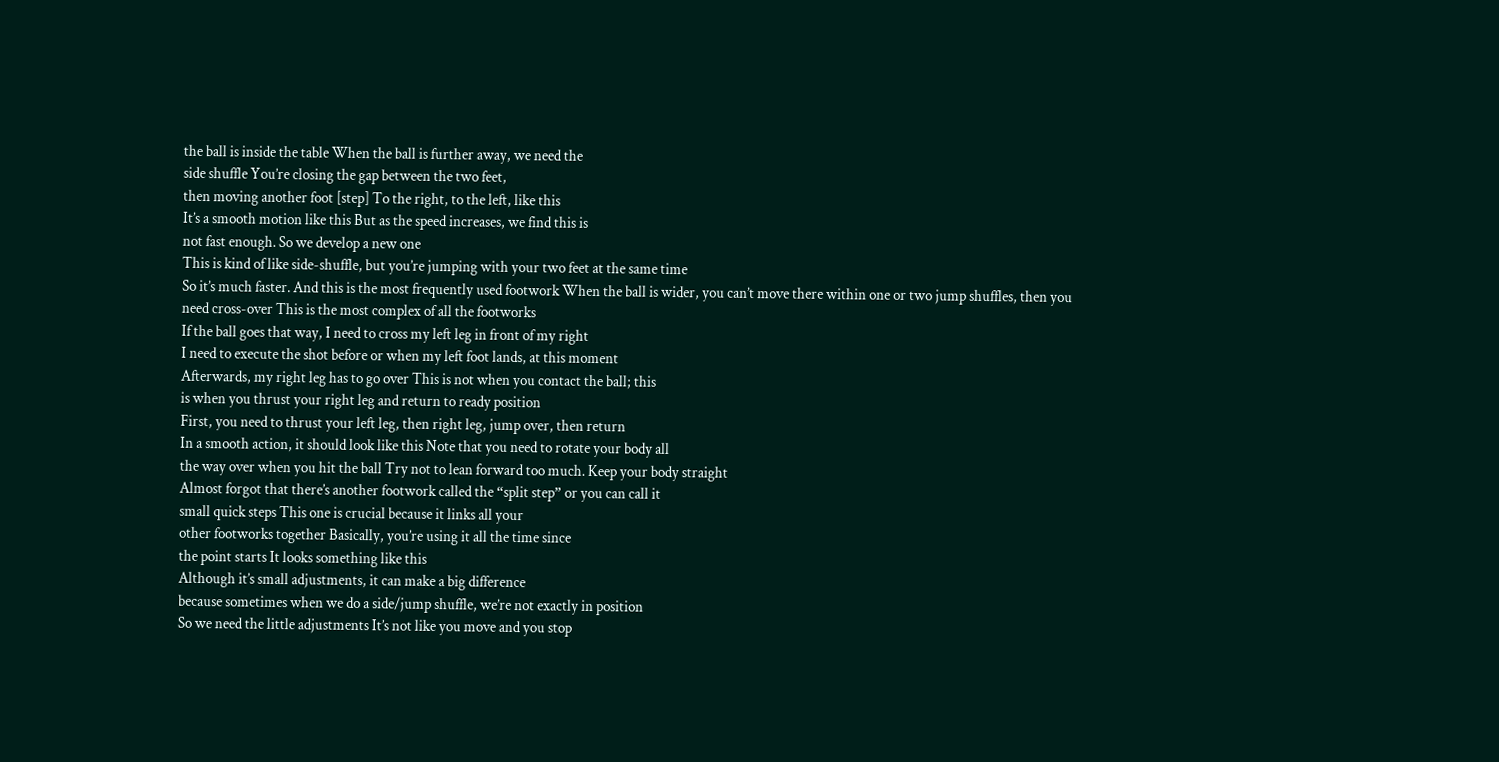the ball is inside the table When the ball is further away, we need the
side shuffle You’re closing the gap between the two feet,
then moving another foot [step] To the right, to the left, like this
It’s a smooth motion like this But as the speed increases, we find this is
not fast enough. So we develop a new one
This is kind of like side-shuffle, but you’re jumping with your two feet at the same time
So it’s much faster. And this is the most frequently used footwork When the ball is wider, you can’t move there within one or two jump shuffles, then you
need cross-over This is the most complex of all the footworks
If the ball goes that way, I need to cross my left leg in front of my right
I need to execute the shot before or when my left foot lands, at this moment
Afterwards, my right leg has to go over This is not when you contact the ball; this
is when you thrust your right leg and return to ready position
First, you need to thrust your left leg, then right leg, jump over, then return
In a smooth action, it should look like this Note that you need to rotate your body all
the way over when you hit the ball Try not to lean forward too much. Keep your body straight
Almost forgot that there’s another footwork called the “split step” or you can call it
small quick steps This one is crucial because it links all your
other footworks together Basically, you’re using it all the time since
the point starts It looks something like this
Although it’s small adjustments, it can make a big difference
because sometimes when we do a side/jump shuffle, we’re not exactly in position
So we need the little adjustments It’s not like you move and you stop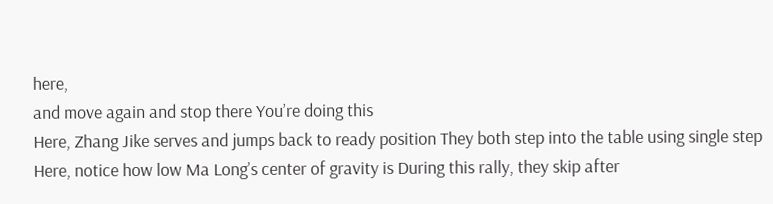here,
and move again and stop there You’re doing this
Here, Zhang Jike serves and jumps back to ready position They both step into the table using single step Here, notice how low Ma Long’s center of gravity is During this rally, they skip after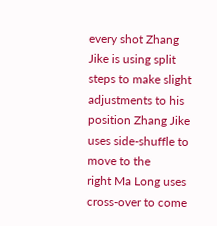every shot Zhang Jike is using split steps to make slight
adjustments to his position Zhang Jike uses side-shuffle to move to the
right Ma Long uses cross-over to come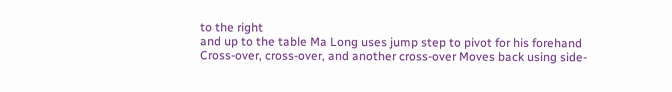to the right
and up to the table Ma Long uses jump step to pivot for his forehand
Cross-over, cross-over, and another cross-over Moves back using side-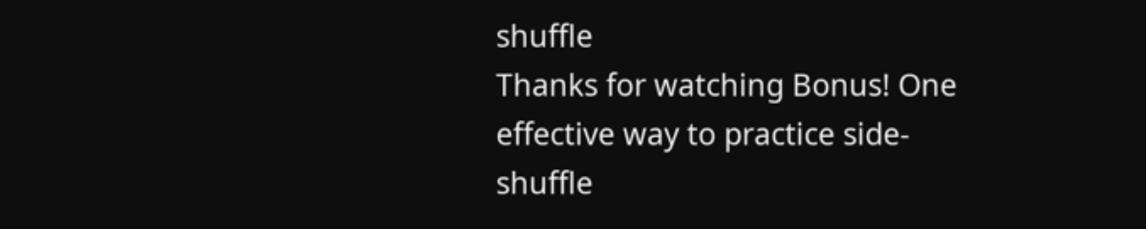shuffle
Thanks for watching Bonus! One effective way to practice side-shuffle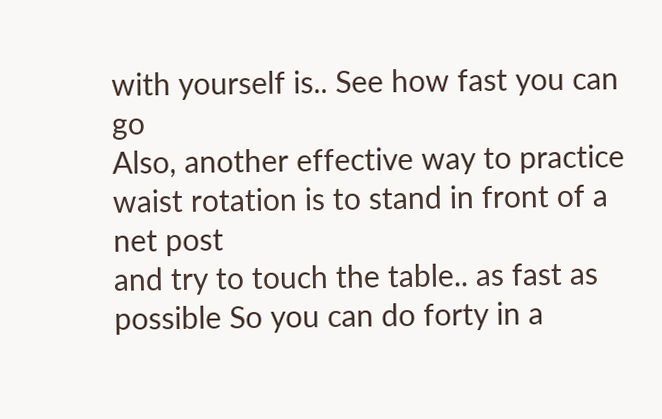with yourself is.. See how fast you can go
Also, another effective way to practice waist rotation is to stand in front of a net post
and try to touch the table.. as fast as possible So you can do forty in a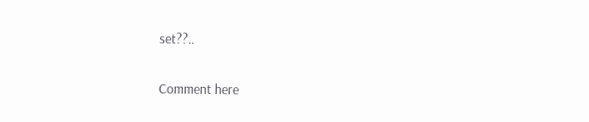set??..

Comment here